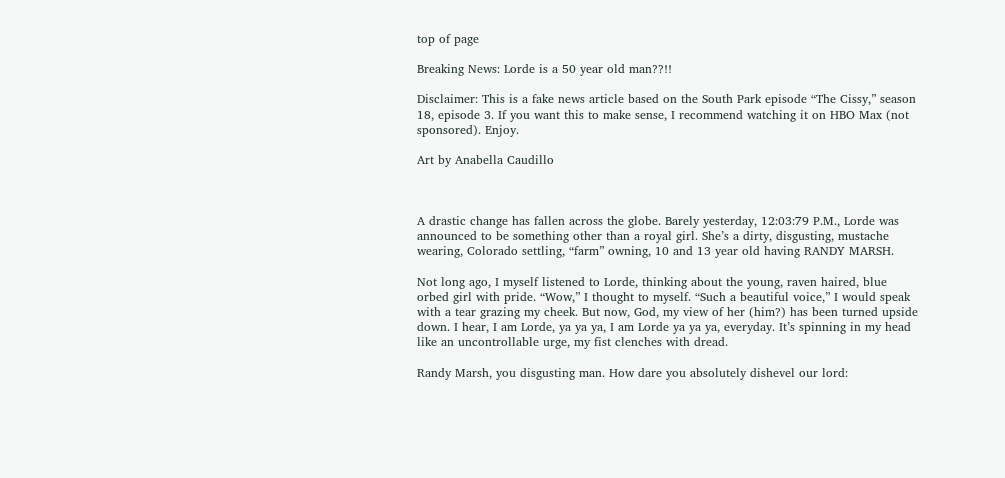top of page

Breaking News: Lorde is a 50 year old man??!!

Disclaimer: This is a fake news article based on the South Park episode “The Cissy,” season 18, episode 3. If you want this to make sense, I recommend watching it on HBO Max (not sponsored). Enjoy.

Art by Anabella Caudillo



A drastic change has fallen across the globe. Barely yesterday, 12:03:79 P.M., Lorde was announced to be something other than a royal girl. She’s a dirty, disgusting, mustache wearing, Colorado settling, “farm” owning, 10 and 13 year old having RANDY MARSH.

Not long ago, I myself listened to Lorde, thinking about the young, raven haired, blue orbed girl with pride. “Wow,” I thought to myself. “Such a beautiful voice,” I would speak with a tear grazing my cheek. But now, God, my view of her (him?) has been turned upside down. I hear, I am Lorde, ya ya ya, I am Lorde ya ya ya, everyday. It’s spinning in my head like an uncontrollable urge, my fist clenches with dread.

Randy Marsh, you disgusting man. How dare you absolutely dishevel our lord: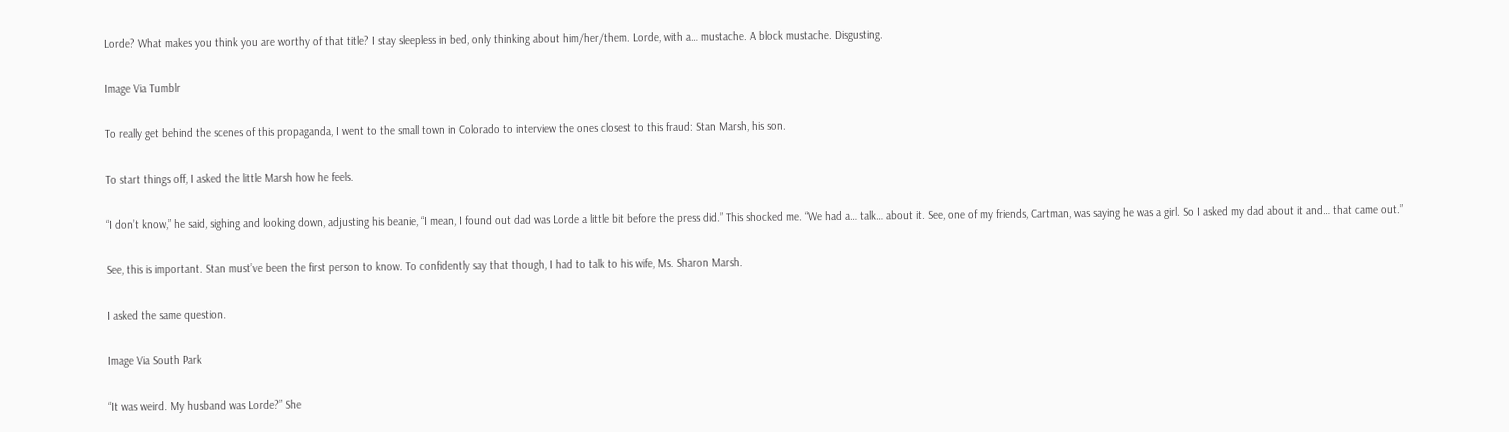Lorde? What makes you think you are worthy of that title? I stay sleepless in bed, only thinking about him/her/them. Lorde, with a… mustache. A block mustache. Disgusting.

Image Via Tumblr

To really get behind the scenes of this propaganda, I went to the small town in Colorado to interview the ones closest to this fraud: Stan Marsh, his son.

To start things off, I asked the little Marsh how he feels.

“I don’t know,” he said, sighing and looking down, adjusting his beanie, “I mean, I found out dad was Lorde a little bit before the press did.” This shocked me. “We had a… talk… about it. See, one of my friends, Cartman, was saying he was a girl. So I asked my dad about it and… that came out.”

See, this is important. Stan must’ve been the first person to know. To confidently say that though, I had to talk to his wife, Ms. Sharon Marsh.

I asked the same question.

Image Via South Park

“It was weird. My husband was Lorde?” She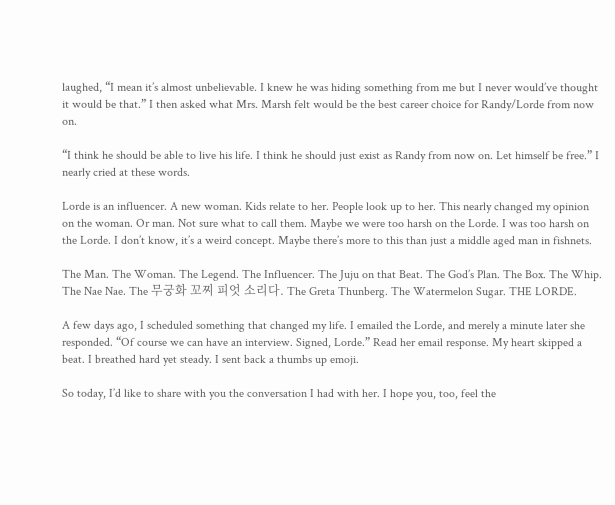laughed, “I mean it’s almost unbelievable. I knew he was hiding something from me but I never would’ve thought it would be that.” I then asked what Mrs. Marsh felt would be the best career choice for Randy/Lorde from now on.

“I think he should be able to live his life. I think he should just exist as Randy from now on. Let himself be free.” I nearly cried at these words.

Lorde is an influencer. A new woman. Kids relate to her. People look up to her. This nearly changed my opinion on the woman. Or man. Not sure what to call them. Maybe we were too harsh on the Lorde. I was too harsh on the Lorde. I don’t know, it’s a weird concept. Maybe there’s more to this than just a middle aged man in fishnets.

The Man. The Woman. The Legend. The Influencer. The Juju on that Beat. The God’s Plan. The Box. The Whip. The Nae Nae. The 무궁화 꼬찌 피엇 소리다. The Greta Thunberg. The Watermelon Sugar. THE LORDE.

A few days ago, I scheduled something that changed my life. I emailed the Lorde, and merely a minute later she responded. “Of course we can have an interview. Signed, Lorde.” Read her email response. My heart skipped a beat. I breathed hard yet steady. I sent back a thumbs up emoji.

So today, I’d like to share with you the conversation I had with her. I hope you, too, feel the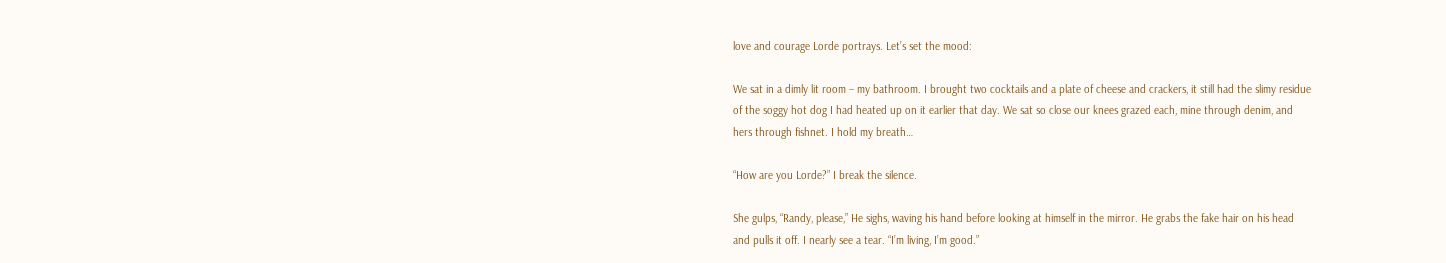love and courage Lorde portrays. Let’s set the mood:

We sat in a dimly lit room – my bathroom. I brought two cocktails and a plate of cheese and crackers, it still had the slimy residue of the soggy hot dog I had heated up on it earlier that day. We sat so close our knees grazed each, mine through denim, and hers through fishnet. I hold my breath…

“How are you Lorde?” I break the silence.

She gulps, “Randy, please,” He sighs, waving his hand before looking at himself in the mirror. He grabs the fake hair on his head and pulls it off. I nearly see a tear. “I’m living, I’m good.”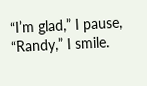“I’m glad,” I pause, “Randy,” I smile.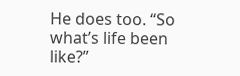He does too. “So what’s life been like?”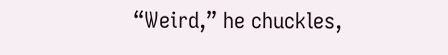“Weird,” he chuckles,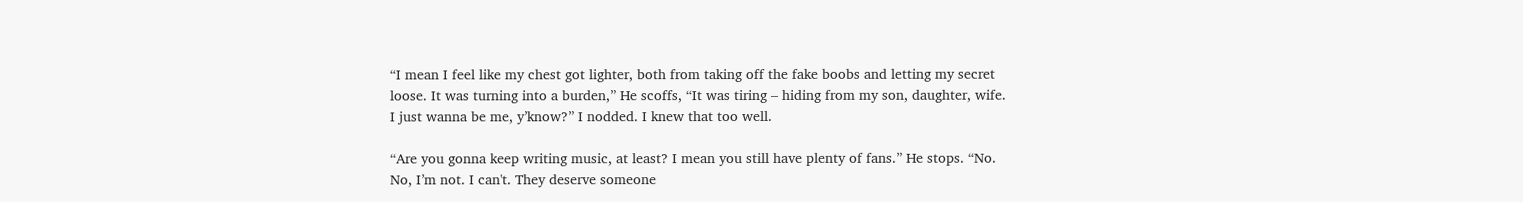“I mean I feel like my chest got lighter, both from taking off the fake boobs and letting my secret loose. It was turning into a burden,” He scoffs, “It was tiring – hiding from my son, daughter, wife. I just wanna be me, y’know?” I nodded. I knew that too well.

“Are you gonna keep writing music, at least? I mean you still have plenty of fans.” He stops. “No. No, I’m not. I can't. They deserve someone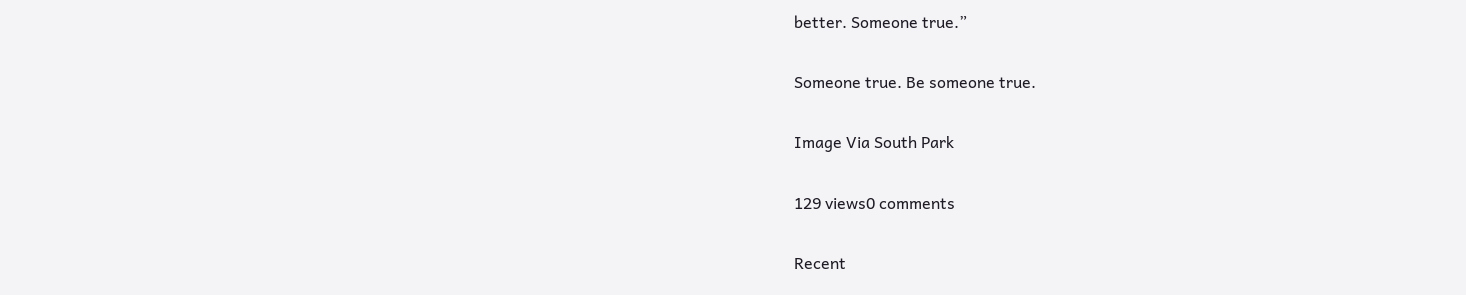better. Someone true.”

Someone true. Be someone true.

Image Via South Park

129 views0 comments

Recent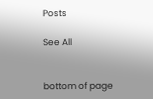Posts

See All


bottom of page